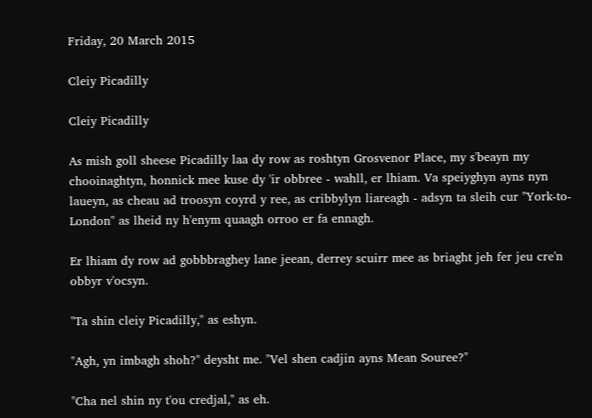Friday, 20 March 2015

Cleiy Picadilly

Cleiy Picadilly

As mish goll sheese Picadilly laa dy row as roshtyn Grosvenor Place, my s'beayn my chooinaghtyn, honnick mee kuse dy 'ir obbree - wahll, er lhiam. Va speiyghyn ayns nyn laueyn, as cheau ad troosyn coyrd y ree, as cribbylyn liareagh - adsyn ta sleih cur "York-to-London" as lheid ny h'enym quaagh orroo er fa ennagh.

Er lhiam dy row ad gobbbraghey lane jeean, derrey scuirr mee as briaght jeh fer jeu cre'n obbyr v'ocsyn.

"Ta shin cleiy Picadilly," as eshyn.

"Agh, yn imbagh shoh?" deysht me. "Vel shen cadjin ayns Mean Souree?"

"Cha nel shin ny t'ou credjal," as eh.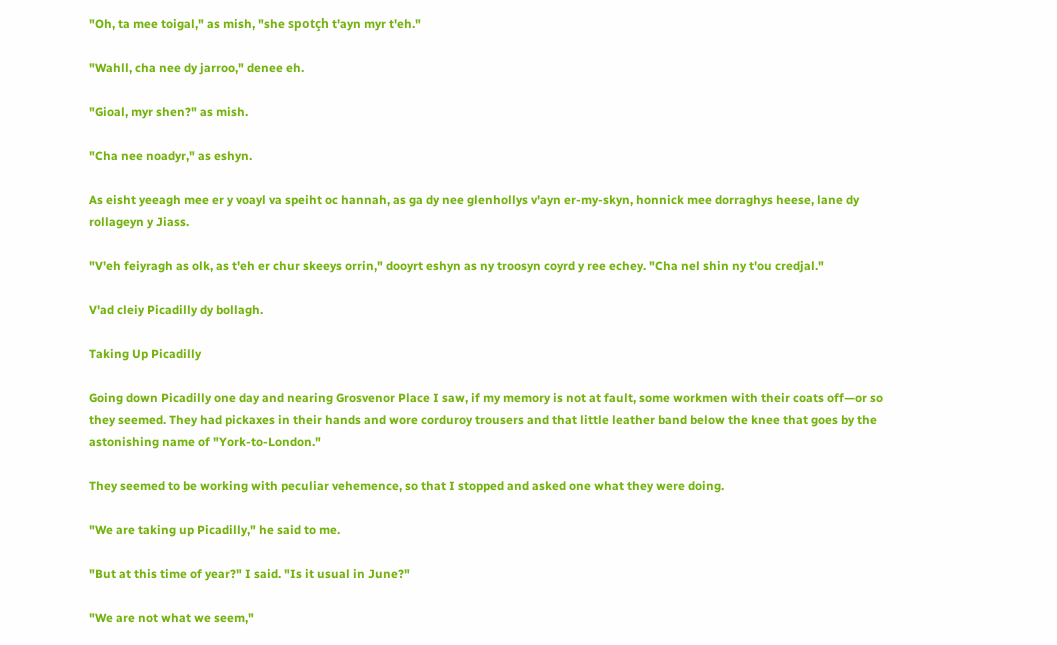"Oh, ta mee toigal," as mish, "she spotçh t'ayn myr t'eh."

"Wahll, cha nee dy jarroo," denee eh.

"Gioal, myr shen?" as mish.

"Cha nee noadyr," as eshyn.

As eisht yeeagh mee er y voayl va speiht oc hannah, as ga dy nee glenhollys v'ayn er-my-skyn, honnick mee dorraghys heese, lane dy rollageyn y Jiass.

"V'eh feiyragh as olk, as t'eh er chur skeeys orrin," dooyrt eshyn as ny troosyn coyrd y ree echey. "Cha nel shin ny t'ou credjal."

V'ad cleiy Picadilly dy bollagh.

Taking Up Picadilly

Going down Picadilly one day and nearing Grosvenor Place I saw, if my memory is not at fault, some workmen with their coats off—or so they seemed. They had pickaxes in their hands and wore corduroy trousers and that little leather band below the knee that goes by the astonishing name of "York-to-London."

They seemed to be working with peculiar vehemence, so that I stopped and asked one what they were doing.

"We are taking up Picadilly," he said to me.

"But at this time of year?" I said. "Is it usual in June?"

"We are not what we seem,"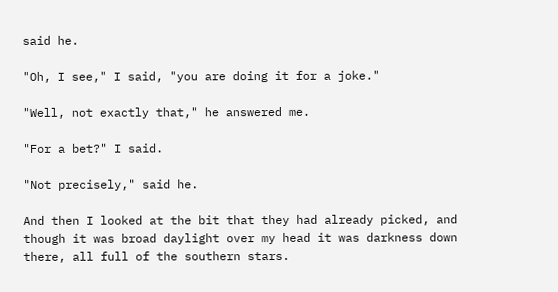said he.

"Oh, I see," I said, "you are doing it for a joke."

"Well, not exactly that," he answered me.

"For a bet?" I said.

"Not precisely," said he.

And then I looked at the bit that they had already picked, and though it was broad daylight over my head it was darkness down there, all full of the southern stars.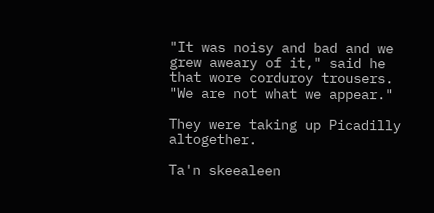"It was noisy and bad and we grew aweary of it," said he that wore corduroy trousers. "We are not what we appear."

They were taking up Picadilly altogether.

Ta'n skeealeen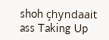shoh çhyndaait ass Taking Up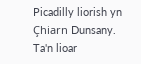Picadilly liorish yn Çhiarn Dunsany. Ta'n lioar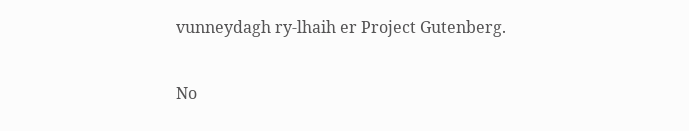vunneydagh ry-lhaih er Project Gutenberg.

No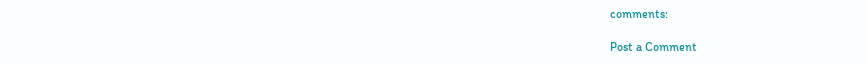comments:

Post a Comment